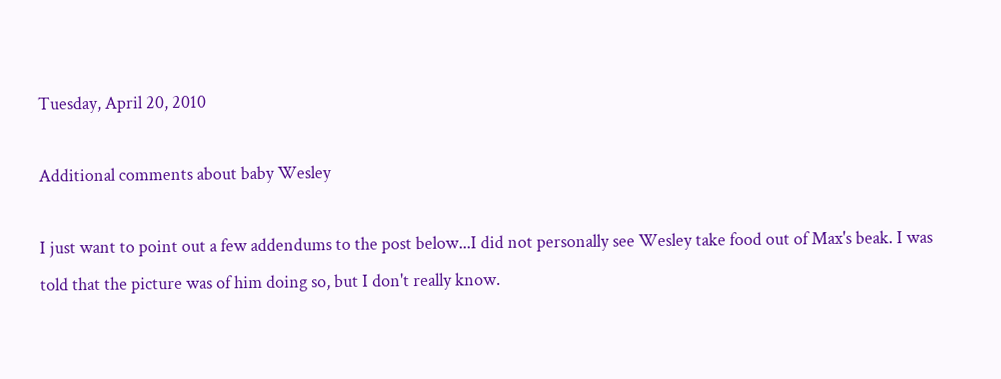Tuesday, April 20, 2010

Additional comments about baby Wesley

I just want to point out a few addendums to the post below...I did not personally see Wesley take food out of Max's beak. I was told that the picture was of him doing so, but I don't really know.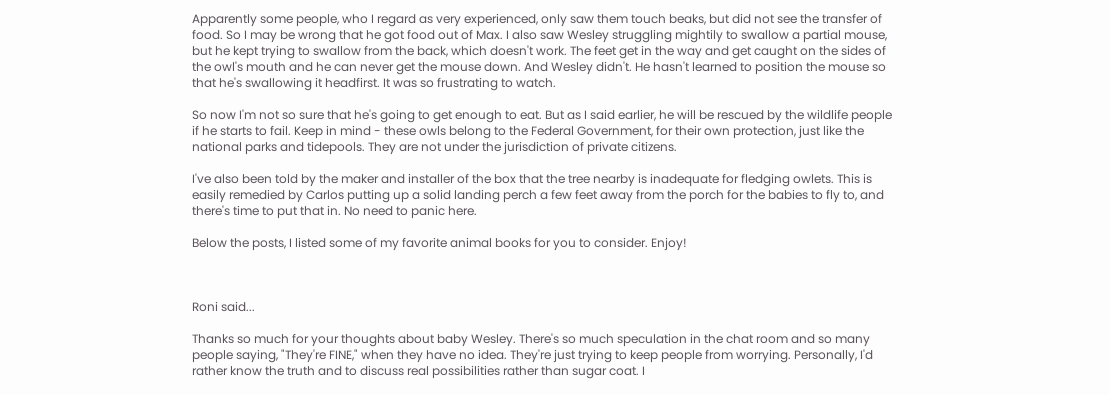Apparently some people, who I regard as very experienced, only saw them touch beaks, but did not see the transfer of food. So I may be wrong that he got food out of Max. I also saw Wesley struggling mightily to swallow a partial mouse, but he kept trying to swallow from the back, which doesn't work. The feet get in the way and get caught on the sides of the owl's mouth and he can never get the mouse down. And Wesley didn't. He hasn't learned to position the mouse so that he's swallowing it headfirst. It was so frustrating to watch.

So now I'm not so sure that he's going to get enough to eat. But as I said earlier, he will be rescued by the wildlife people if he starts to fail. Keep in mind - these owls belong to the Federal Government, for their own protection, just like the national parks and tidepools. They are not under the jurisdiction of private citizens.

I've also been told by the maker and installer of the box that the tree nearby is inadequate for fledging owlets. This is easily remedied by Carlos putting up a solid landing perch a few feet away from the porch for the babies to fly to, and there's time to put that in. No need to panic here.

Below the posts, I listed some of my favorite animal books for you to consider. Enjoy!



Roni said...

Thanks so much for your thoughts about baby Wesley. There's so much speculation in the chat room and so many people saying, "They're FINE," when they have no idea. They're just trying to keep people from worrying. Personally, I'd rather know the truth and to discuss real possibilities rather than sugar coat. I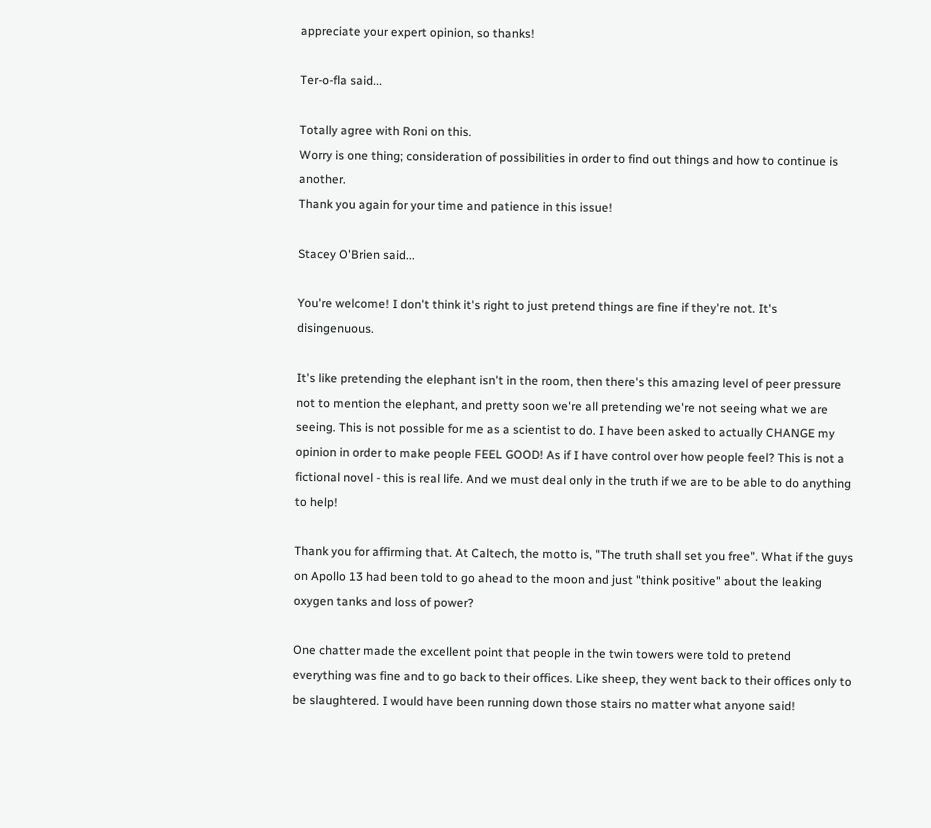appreciate your expert opinion, so thanks!

Ter-o-fla said...

Totally agree with Roni on this.
Worry is one thing; consideration of possibilities in order to find out things and how to continue is another.
Thank you again for your time and patience in this issue!

Stacey O'Brien said...

You're welcome! I don't think it's right to just pretend things are fine if they're not. It's disingenuous.

It's like pretending the elephant isn't in the room, then there's this amazing level of peer pressure not to mention the elephant, and pretty soon we're all pretending we're not seeing what we are seeing. This is not possible for me as a scientist to do. I have been asked to actually CHANGE my opinion in order to make people FEEL GOOD! As if I have control over how people feel? This is not a fictional novel - this is real life. And we must deal only in the truth if we are to be able to do anything to help!

Thank you for affirming that. At Caltech, the motto is, "The truth shall set you free". What if the guys on Apollo 13 had been told to go ahead to the moon and just "think positive" about the leaking oxygen tanks and loss of power?

One chatter made the excellent point that people in the twin towers were told to pretend everything was fine and to go back to their offices. Like sheep, they went back to their offices only to be slaughtered. I would have been running down those stairs no matter what anyone said!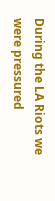During the LA Riots we were pressured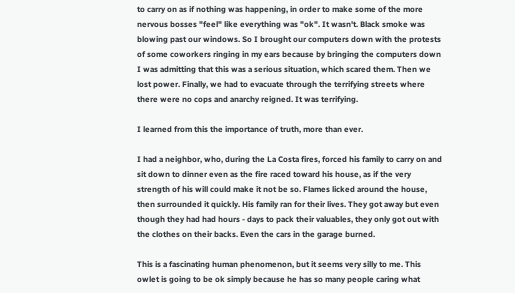to carry on as if nothing was happening, in order to make some of the more nervous bosses "feel" like everything was "ok". It wasn't. Black smoke was blowing past our windows. So I brought our computers down with the protests of some coworkers ringing in my ears because by bringing the computers down I was admitting that this was a serious situation, which scared them. Then we lost power. Finally, we had to evacuate through the terrifying streets where there were no cops and anarchy reigned. It was terrifying.

I learned from this the importance of truth, more than ever.

I had a neighbor, who, during the La Costa fires, forced his family to carry on and sit down to dinner even as the fire raced toward his house, as if the very strength of his will could make it not be so. Flames licked around the house, then surrounded it quickly. His family ran for their lives. They got away but even though they had had hours - days to pack their valuables, they only got out with the clothes on their backs. Even the cars in the garage burned.

This is a fascinating human phenomenon, but it seems very silly to me. This owlet is going to be ok simply because he has so many people caring what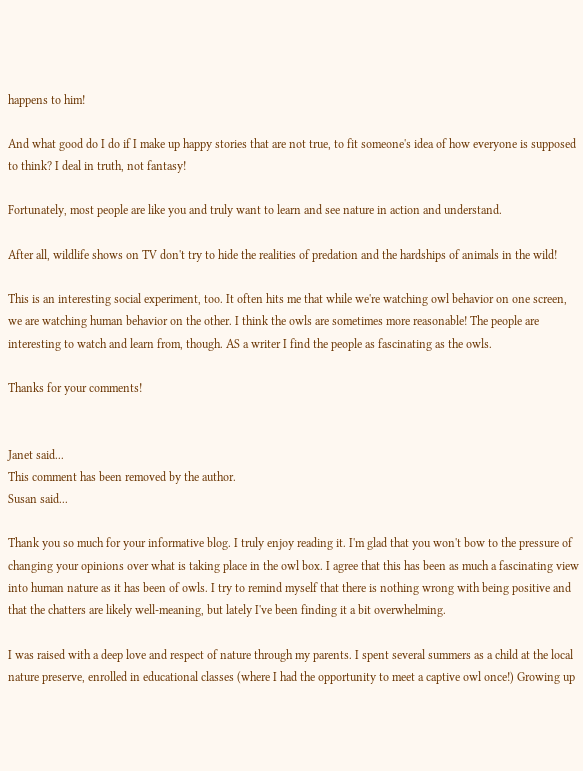happens to him!

And what good do I do if I make up happy stories that are not true, to fit someone's idea of how everyone is supposed to think? I deal in truth, not fantasy!

Fortunately, most people are like you and truly want to learn and see nature in action and understand.

After all, wildlife shows on TV don't try to hide the realities of predation and the hardships of animals in the wild!

This is an interesting social experiment, too. It often hits me that while we're watching owl behavior on one screen, we are watching human behavior on the other. I think the owls are sometimes more reasonable! The people are interesting to watch and learn from, though. AS a writer I find the people as fascinating as the owls.

Thanks for your comments!


Janet said...
This comment has been removed by the author.
Susan said...

Thank you so much for your informative blog. I truly enjoy reading it. I'm glad that you won't bow to the pressure of changing your opinions over what is taking place in the owl box. I agree that this has been as much a fascinating view into human nature as it has been of owls. I try to remind myself that there is nothing wrong with being positive and that the chatters are likely well-meaning, but lately I've been finding it a bit overwhelming.

I was raised with a deep love and respect of nature through my parents. I spent several summers as a child at the local nature preserve, enrolled in educational classes (where I had the opportunity to meet a captive owl once!) Growing up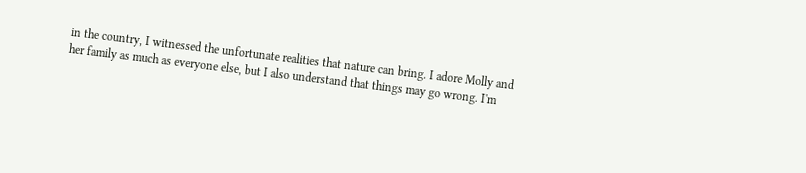in the country, I witnessed the unfortunate realities that nature can bring. I adore Molly and her family as much as everyone else, but I also understand that things may go wrong. I'm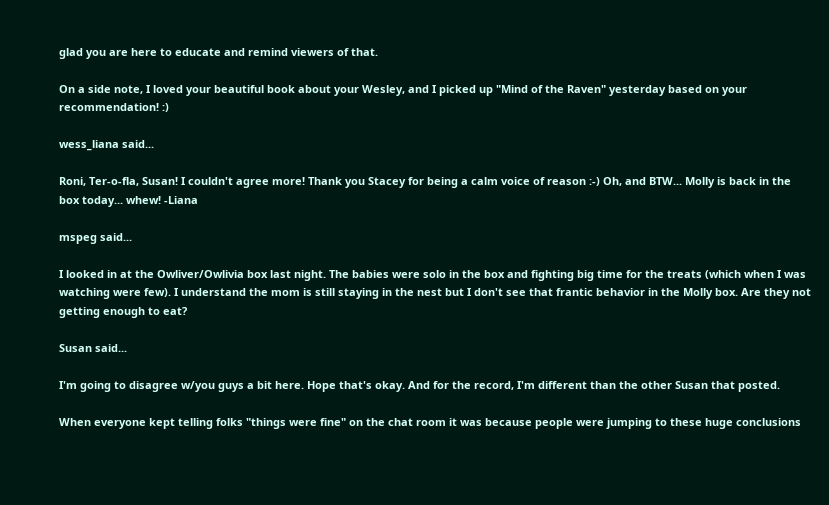glad you are here to educate and remind viewers of that.

On a side note, I loved your beautiful book about your Wesley, and I picked up "Mind of the Raven" yesterday based on your recommendation! :)

wess_liana said...

Roni, Ter-o-fla, Susan! I couldn't agree more! Thank you Stacey for being a calm voice of reason :-) Oh, and BTW... Molly is back in the box today... whew! -Liana

mspeg said...

I looked in at the Owliver/Owlivia box last night. The babies were solo in the box and fighting big time for the treats (which when I was watching were few). I understand the mom is still staying in the nest but I don't see that frantic behavior in the Molly box. Are they not getting enough to eat?

Susan said...

I'm going to disagree w/you guys a bit here. Hope that's okay. And for the record, I'm different than the other Susan that posted.

When everyone kept telling folks "things were fine" on the chat room it was because people were jumping to these huge conclusions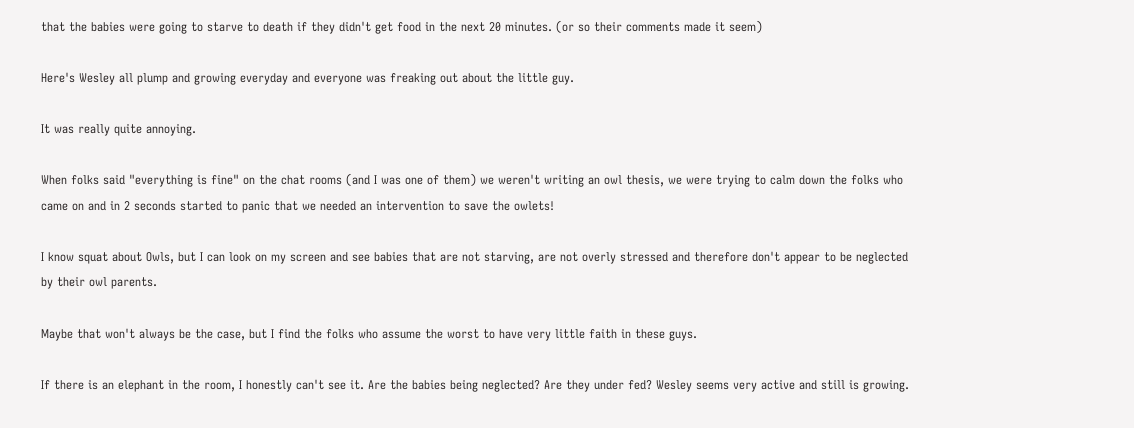that the babies were going to starve to death if they didn't get food in the next 20 minutes. (or so their comments made it seem)

Here's Wesley all plump and growing everyday and everyone was freaking out about the little guy.

It was really quite annoying.

When folks said "everything is fine" on the chat rooms (and I was one of them) we weren't writing an owl thesis, we were trying to calm down the folks who came on and in 2 seconds started to panic that we needed an intervention to save the owlets!

I know squat about Owls, but I can look on my screen and see babies that are not starving, are not overly stressed and therefore don't appear to be neglected by their owl parents.

Maybe that won't always be the case, but I find the folks who assume the worst to have very little faith in these guys.

If there is an elephant in the room, I honestly can't see it. Are the babies being neglected? Are they under fed? Wesley seems very active and still is growing.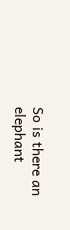So is there an elephant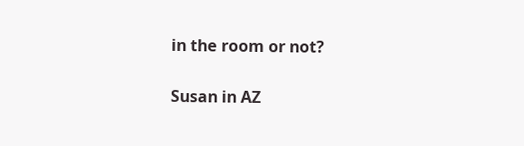in the room or not?

Susan in AZ